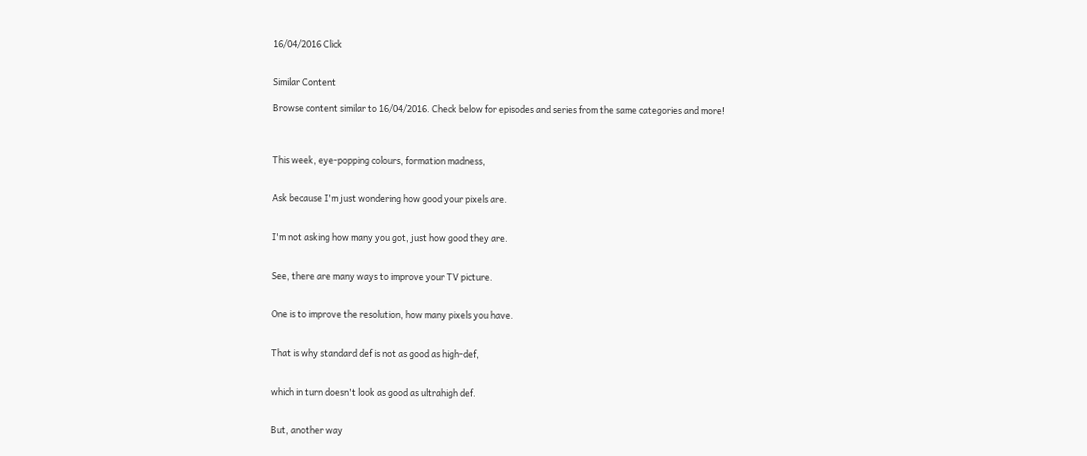16/04/2016 Click


Similar Content

Browse content similar to 16/04/2016. Check below for episodes and series from the same categories and more!



This week, eye-popping colours, formation madness,


Ask because I'm just wondering how good your pixels are.


I'm not asking how many you got, just how good they are.


See, there are many ways to improve your TV picture.


One is to improve the resolution, how many pixels you have.


That is why standard def is not as good as high-def,


which in turn doesn't look as good as ultrahigh def.


But, another way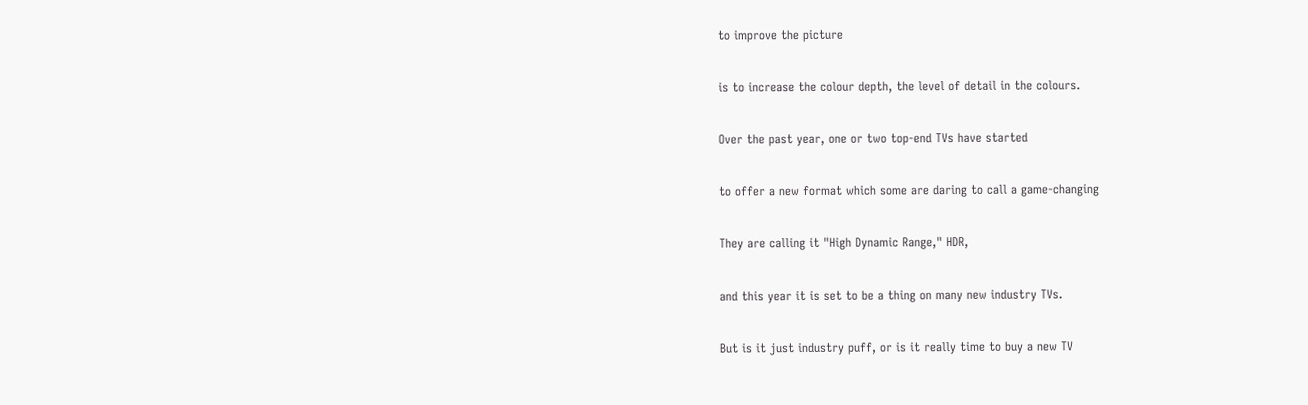to improve the picture


is to increase the colour depth, the level of detail in the colours.


Over the past year, one or two top-end TVs have started


to offer a new format which some are daring to call a game-changing


They are calling it "High Dynamic Range," HDR,


and this year it is set to be a thing on many new industry TVs.


But is it just industry puff, or is it really time to buy a new TV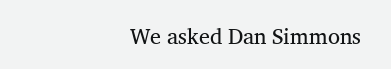We asked Dan Simmons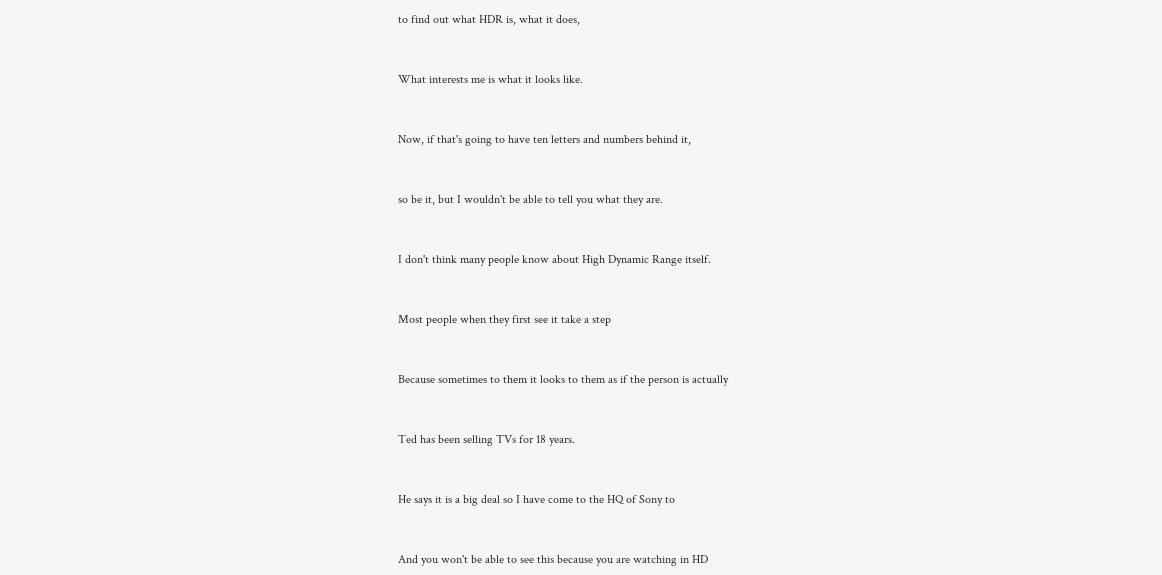to find out what HDR is, what it does,


What interests me is what it looks like.


Now, if that's going to have ten letters and numbers behind it,


so be it, but I wouldn't be able to tell you what they are.


I don't think many people know about High Dynamic Range itself.


Most people when they first see it take a step


Because sometimes to them it looks to them as if the person is actually


Ted has been selling TVs for 18 years.


He says it is a big deal so I have come to the HQ of Sony to


And you won't be able to see this because you are watching in HD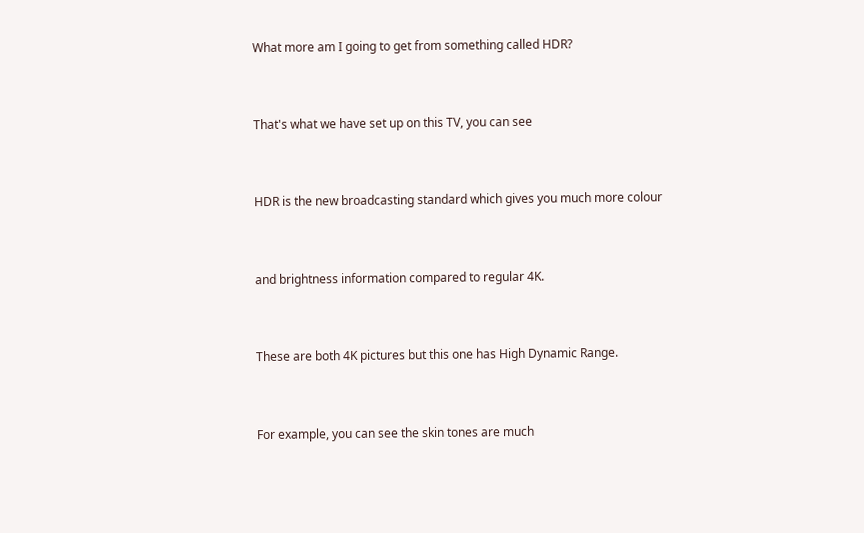What more am I going to get from something called HDR?


That's what we have set up on this TV, you can see


HDR is the new broadcasting standard which gives you much more colour


and brightness information compared to regular 4K.


These are both 4K pictures but this one has High Dynamic Range.


For example, you can see the skin tones are much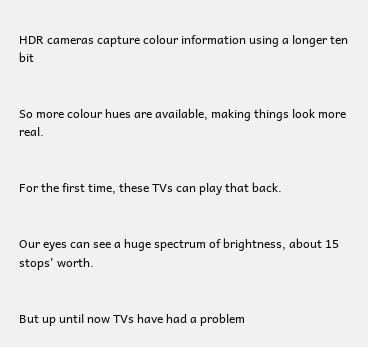HDR cameras capture colour information using a longer ten bit


So more colour hues are available, making things look more real.


For the first time, these TVs can play that back.


Our eyes can see a huge spectrum of brightness, about 15 stops' worth.


But up until now TVs have had a problem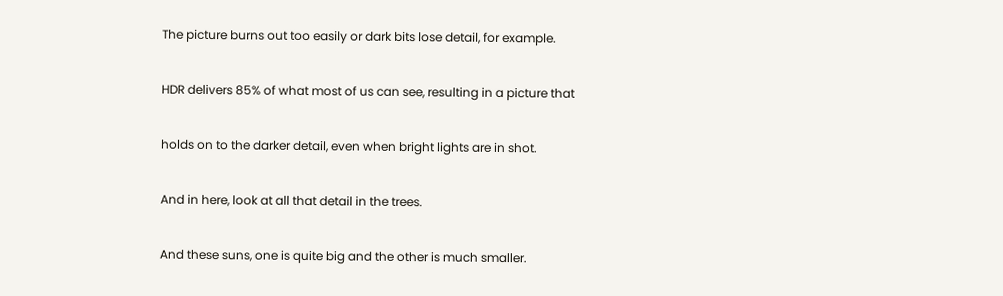The picture burns out too easily or dark bits lose detail, for example.


HDR delivers 85% of what most of us can see, resulting in a picture that


holds on to the darker detail, even when bright lights are in shot.


And in here, look at all that detail in the trees.


And these suns, one is quite big and the other is much smaller.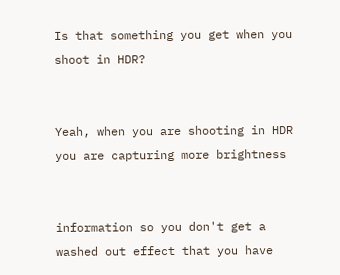Is that something you get when you shoot in HDR?


Yeah, when you are shooting in HDR you are capturing more brightness


information so you don't get a washed out effect that you have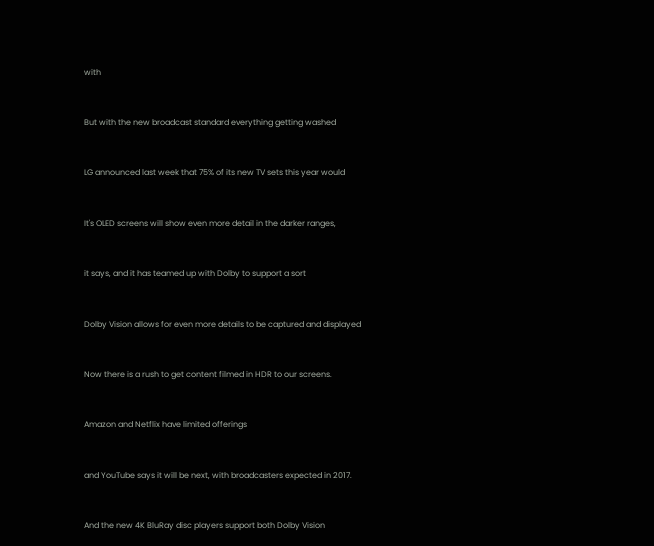with


But with the new broadcast standard everything getting washed


LG announced last week that 75% of its new TV sets this year would


It's OLED screens will show even more detail in the darker ranges,


it says, and it has teamed up with Dolby to support a sort


Dolby Vision allows for even more details to be captured and displayed


Now there is a rush to get content filmed in HDR to our screens.


Amazon and Netflix have limited offerings


and YouTube says it will be next, with broadcasters expected in 2017.


And the new 4K BluRay disc players support both Dolby Vision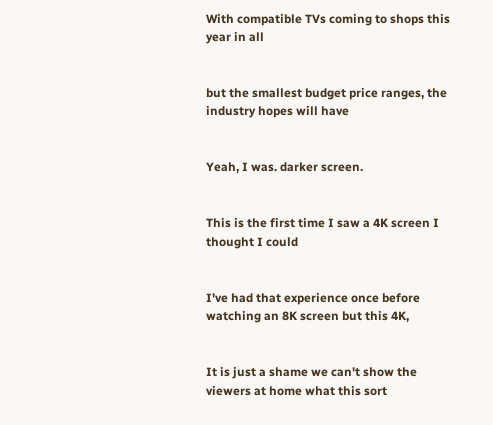With compatible TVs coming to shops this year in all


but the smallest budget price ranges, the industry hopes will have


Yeah, I was. darker screen.


This is the first time I saw a 4K screen I thought I could


I've had that experience once before watching an 8K screen but this 4K,


It is just a shame we can't show the viewers at home what this sort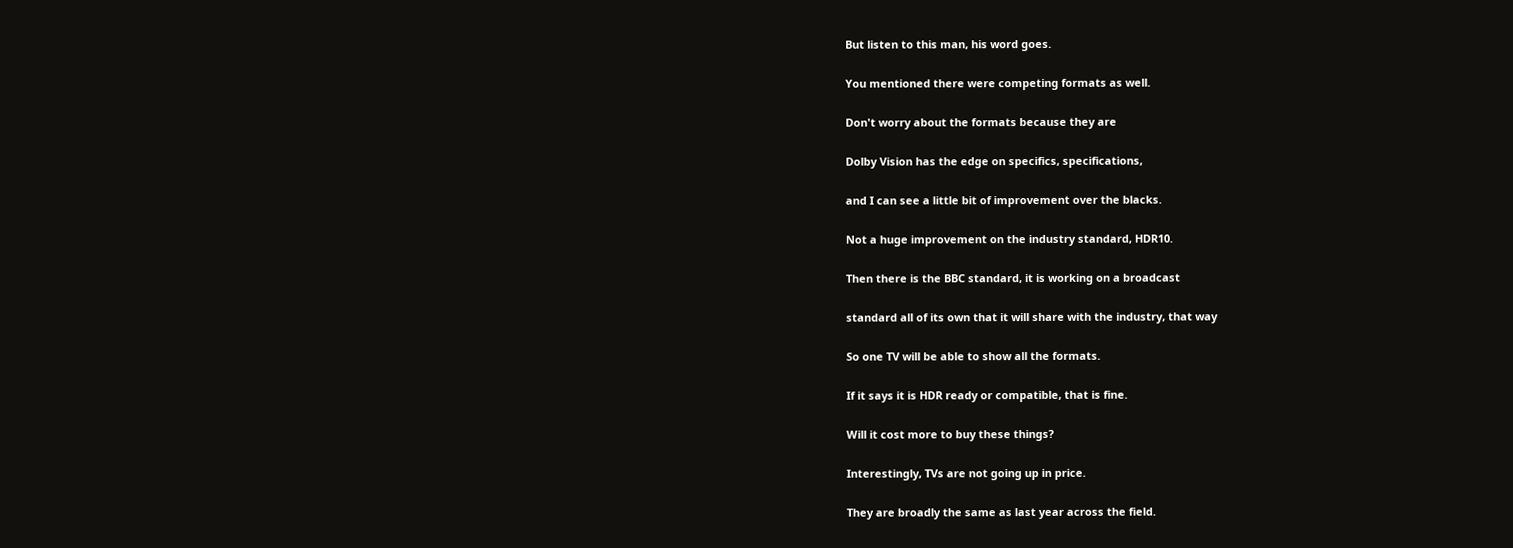But listen to this man, his word goes.


You mentioned there were competing formats as well.


Don't worry about the formats because they are


Dolby Vision has the edge on specifics, specifications,


and I can see a little bit of improvement over the blacks.


Not a huge improvement on the industry standard, HDR10.


Then there is the BBC standard, it is working on a broadcast


standard all of its own that it will share with the industry, that way


So one TV will be able to show all the formats.


If it says it is HDR ready or compatible, that is fine.


Will it cost more to buy these things?


Interestingly, TVs are not going up in price.


They are broadly the same as last year across the field.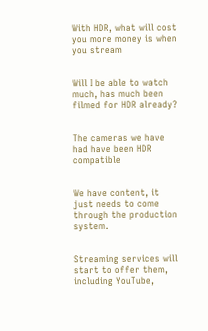With HDR, what will cost you more money is when you stream


Will I be able to watch much, has much been filmed for HDR already?


The cameras we have had have been HDR compatible


We have content, it just needs to come through the production system.


Streaming services will start to offer them, including YouTube,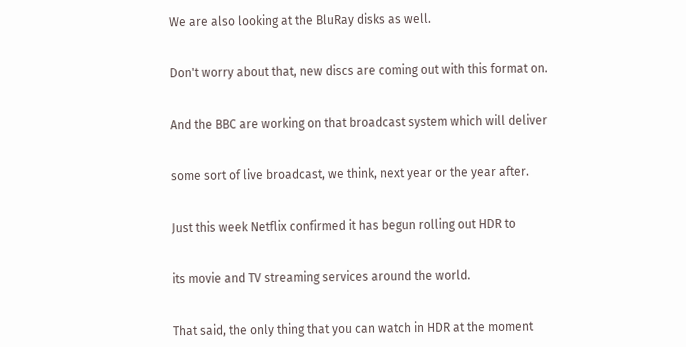We are also looking at the BluRay disks as well.


Don't worry about that, new discs are coming out with this format on.


And the BBC are working on that broadcast system which will deliver


some sort of live broadcast, we think, next year or the year after.


Just this week Netflix confirmed it has begun rolling out HDR to


its movie and TV streaming services around the world.


That said, the only thing that you can watch in HDR at the moment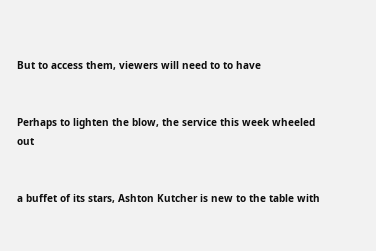But to access them, viewers will need to to have


Perhaps to lighten the blow, the service this week wheeled out


a buffet of its stars, Ashton Kutcher is new to the table with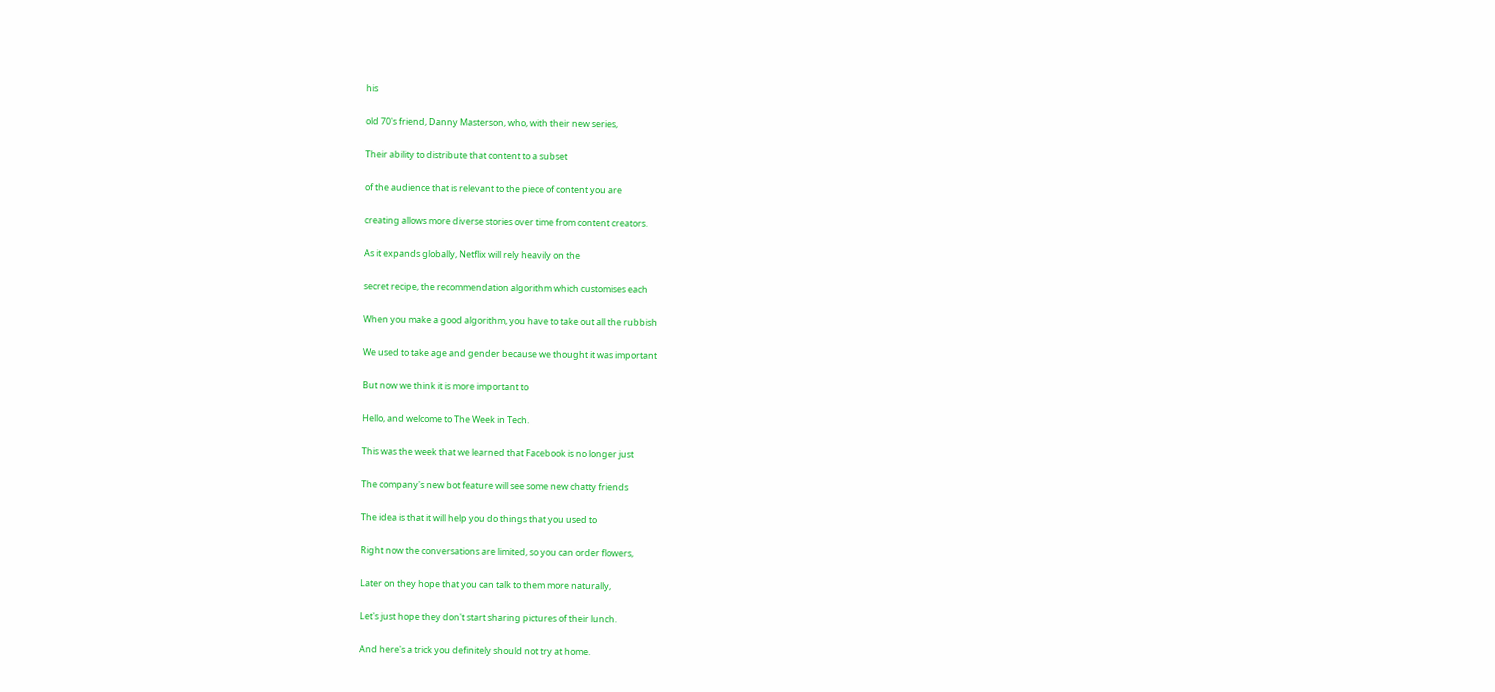his


old 70's friend, Danny Masterson, who, with their new series,


Their ability to distribute that content to a subset


of the audience that is relevant to the piece of content you are


creating allows more diverse stories over time from content creators.


As it expands globally, Netflix will rely heavily on the


secret recipe, the recommendation algorithm which customises each


When you make a good algorithm, you have to take out all the rubbish


We used to take age and gender because we thought it was important


But now we think it is more important to


Hello, and welcome to The Week in Tech.


This was the week that we learned that Facebook is no longer just


The company's new bot feature will see some new chatty friends


The idea is that it will help you do things that you used to


Right now the conversations are limited, so you can order flowers,


Later on they hope that you can talk to them more naturally,


Let's just hope they don't start sharing pictures of their lunch.


And here's a trick you definitely should not try at home.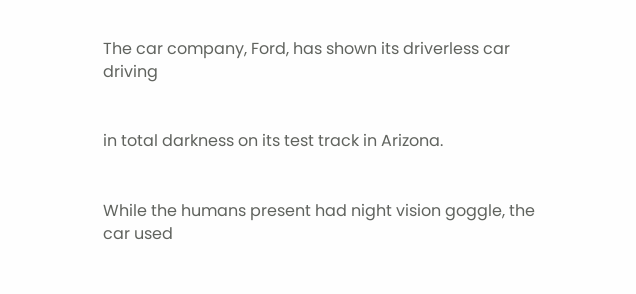The car company, Ford, has shown its driverless car driving


in total darkness on its test track in Arizona.


While the humans present had night vision goggle, the car used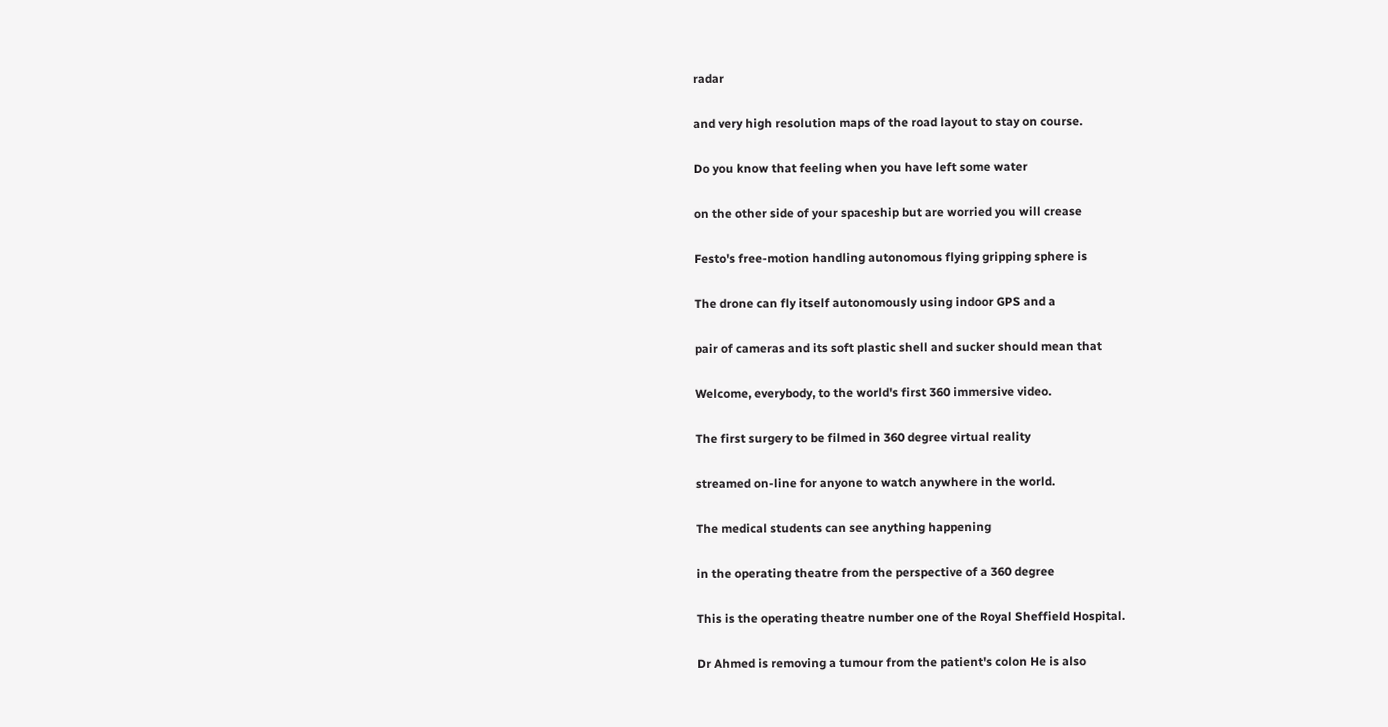radar


and very high resolution maps of the road layout to stay on course.


Do you know that feeling when you have left some water


on the other side of your spaceship but are worried you will crease


Festo's free-motion handling autonomous flying gripping sphere is


The drone can fly itself autonomously using indoor GPS and a


pair of cameras and its soft plastic shell and sucker should mean that


Welcome, everybody, to the world's first 360 immersive video.


The first surgery to be filmed in 360 degree virtual reality


streamed on-line for anyone to watch anywhere in the world.


The medical students can see anything happening


in the operating theatre from the perspective of a 360 degree


This is the operating theatre number one of the Royal Sheffield Hospital.


Dr Ahmed is removing a tumour from the patient's colon He is also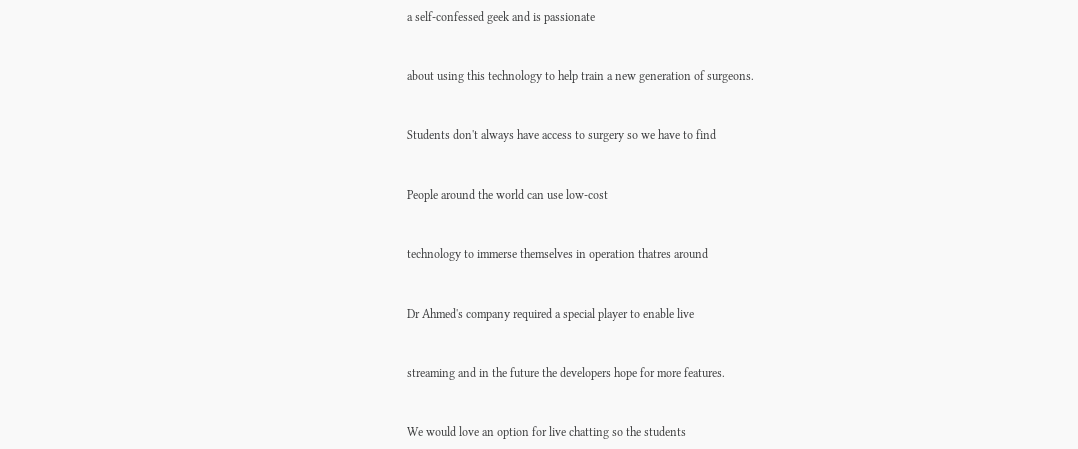a self-confessed geek and is passionate


about using this technology to help train a new generation of surgeons.


Students don't always have access to surgery so we have to find


People around the world can use low-cost


technology to immerse themselves in operation thatres around


Dr Ahmed's company required a special player to enable live


streaming and in the future the developers hope for more features.


We would love an option for live chatting so the students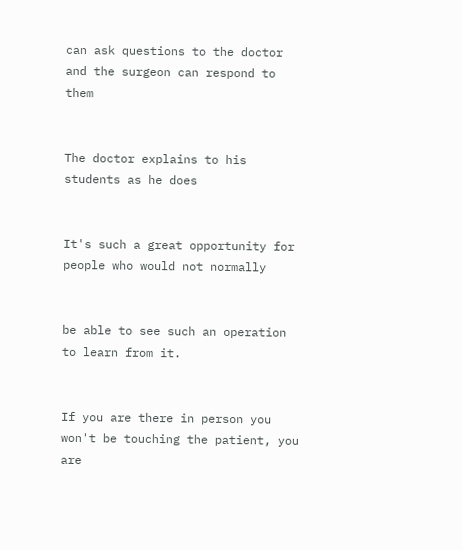can ask questions to the doctor and the surgeon can respond to them


The doctor explains to his students as he does


It's such a great opportunity for people who would not normally


be able to see such an operation to learn from it.


If you are there in person you won't be touching the patient, you are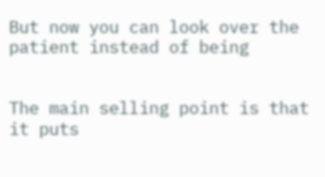But now you can look over the patient instead of being


The main selling point is that it puts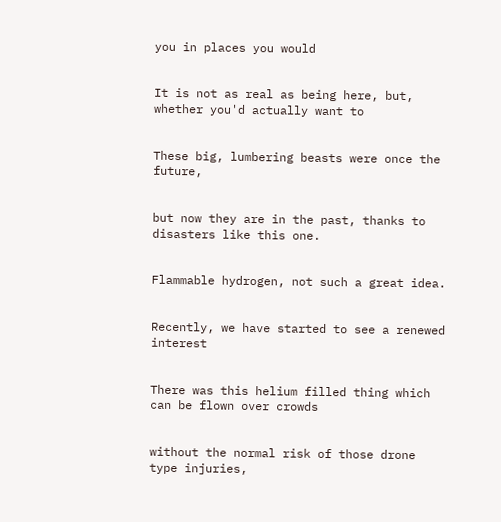you in places you would


It is not as real as being here, but, whether you'd actually want to


These big, lumbering beasts were once the future,


but now they are in the past, thanks to disasters like this one.


Flammable hydrogen, not such a great idea.


Recently, we have started to see a renewed interest


There was this helium filled thing which can be flown over crowds


without the normal risk of those drone type injuries,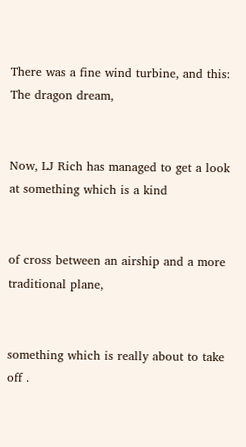There was a fine wind turbine, and this: The dragon dream,


Now, LJ Rich has managed to get a look at something which is a kind


of cross between an airship and a more traditional plane,


something which is really about to take off .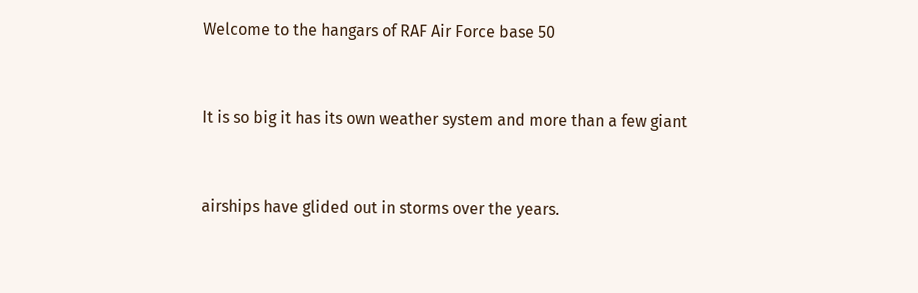Welcome to the hangars of RAF Air Force base 50


It is so big it has its own weather system and more than a few giant


airships have glided out in storms over the years.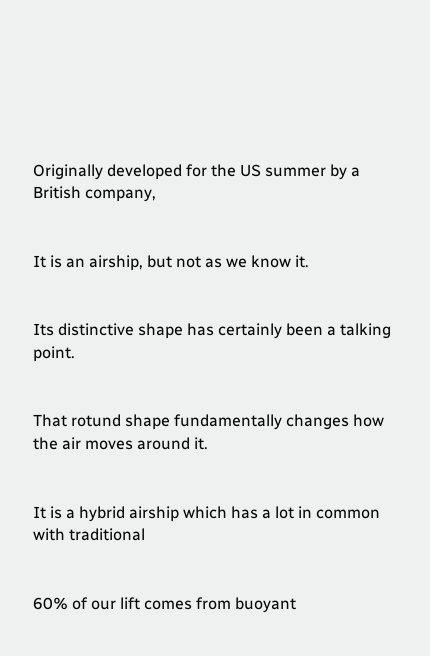Originally developed for the US summer by a British company,


It is an airship, but not as we know it.


Its distinctive shape has certainly been a talking point.


That rotund shape fundamentally changes how the air moves around it.


It is a hybrid airship which has a lot in common with traditional


60% of our lift comes from buoyant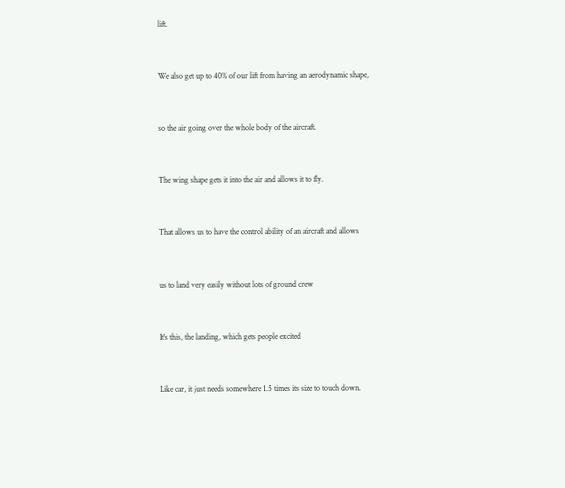lift.


We also get up to 40% of our lift from having an aerodynamic shape,


so the air going over the whole body of the aircraft.


The wing shape gets it into the air and allows it to fly.


That allows us to have the control ability of an aircraft and allows


us to land very easily without lots of ground crew


It's this, the landing, which gets people excited


Like car, it just needs somewhere 1.5 times its size to touch down.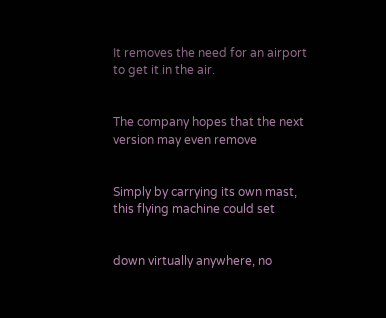It removes the need for an airport to get it in the air.


The company hopes that the next version may even remove


Simply by carrying its own mast, this flying machine could set


down virtually anywhere, no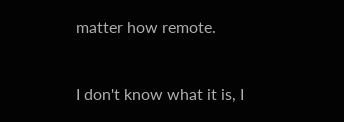matter how remote.


I don't know what it is, I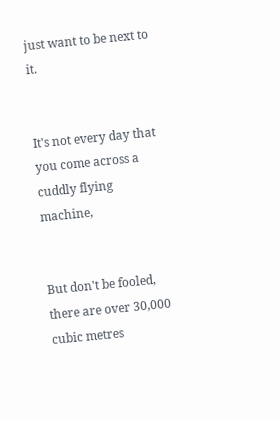just want to be next to it.


It's not every day that you come across a cuddly flying machine,


But don't be fooled, there are over 30,000 cubic metres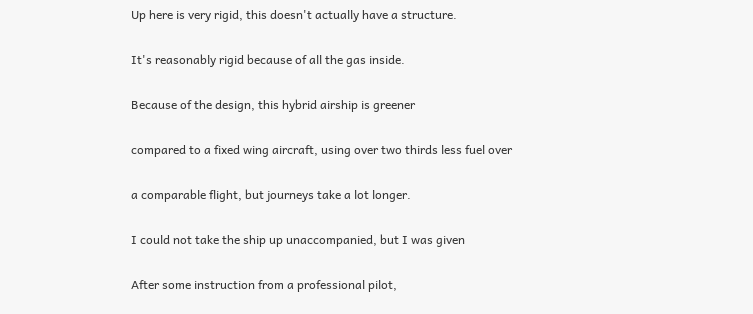Up here is very rigid, this doesn't actually have a structure.


It's reasonably rigid because of all the gas inside.


Because of the design, this hybrid airship is greener


compared to a fixed wing aircraft, using over two thirds less fuel over


a comparable flight, but journeys take a lot longer.


I could not take the ship up unaccompanied, but I was given


After some instruction from a professional pilot,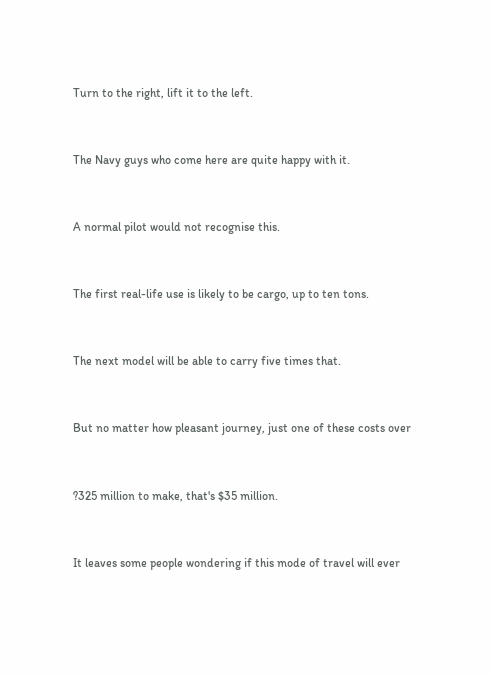Turn to the right, lift it to the left.


The Navy guys who come here are quite happy with it.


A normal pilot would not recognise this.


The first real-life use is likely to be cargo, up to ten tons.


The next model will be able to carry five times that.


But no matter how pleasant journey, just one of these costs over


?325 million to make, that's $35 million.


It leaves some people wondering if this mode of travel will ever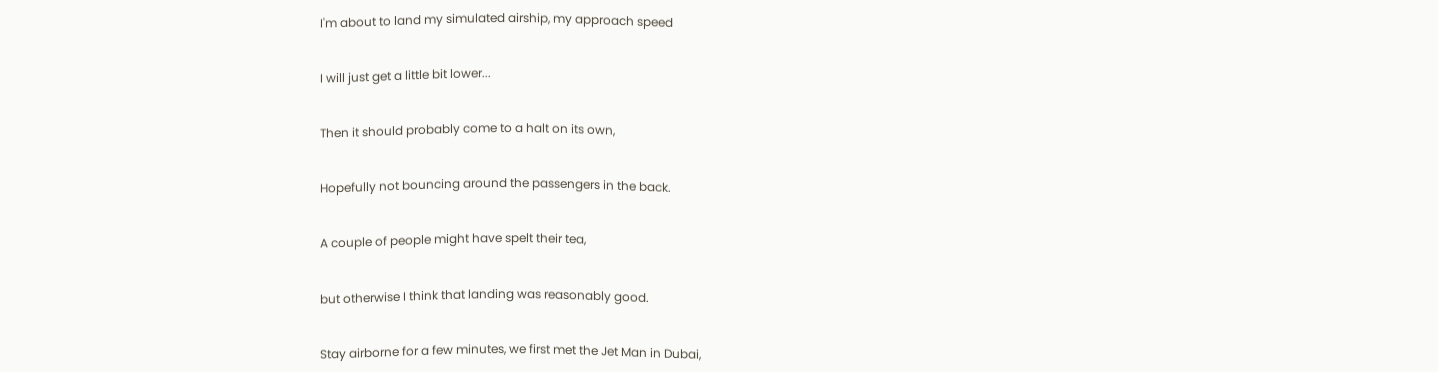I'm about to land my simulated airship, my approach speed


I will just get a little bit lower...


Then it should probably come to a halt on its own,


Hopefully not bouncing around the passengers in the back.


A couple of people might have spelt their tea,


but otherwise I think that landing was reasonably good.


Stay airborne for a few minutes, we first met the Jet Man in Dubai,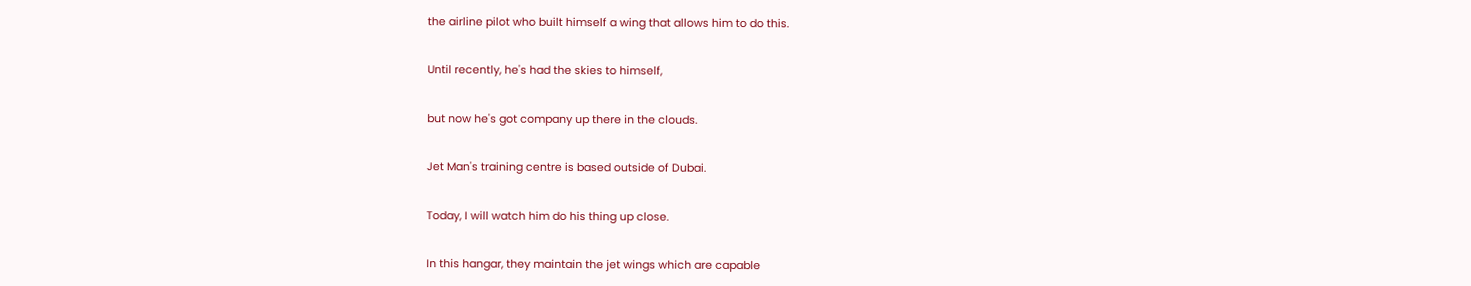the airline pilot who built himself a wing that allows him to do this.


Until recently, he's had the skies to himself,


but now he's got company up there in the clouds.


Jet Man's training centre is based outside of Dubai.


Today, I will watch him do his thing up close.


In this hangar, they maintain the jet wings which are capable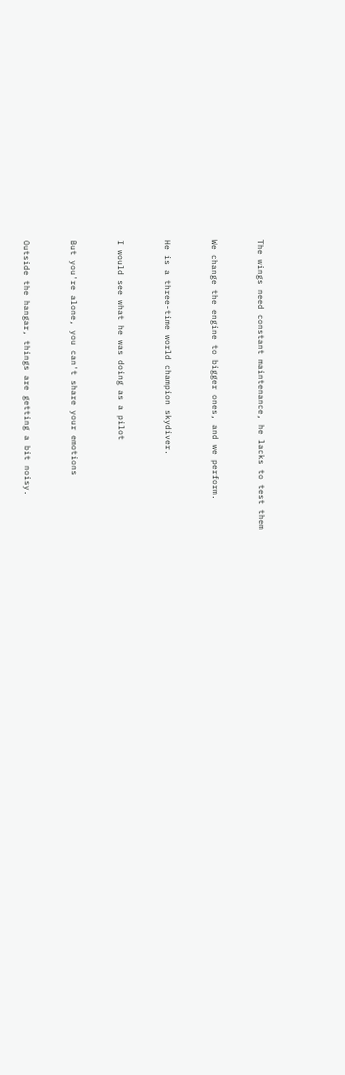The wings need constant maintenance, he lacks to test them


We change the engine to bigger ones, and we perform.


He is a three-time world champion skydiver.


I would see what he was doing as a pilot


But you're alone, you can't share your emotions


Outside the hangar, things are getting a bit noisy.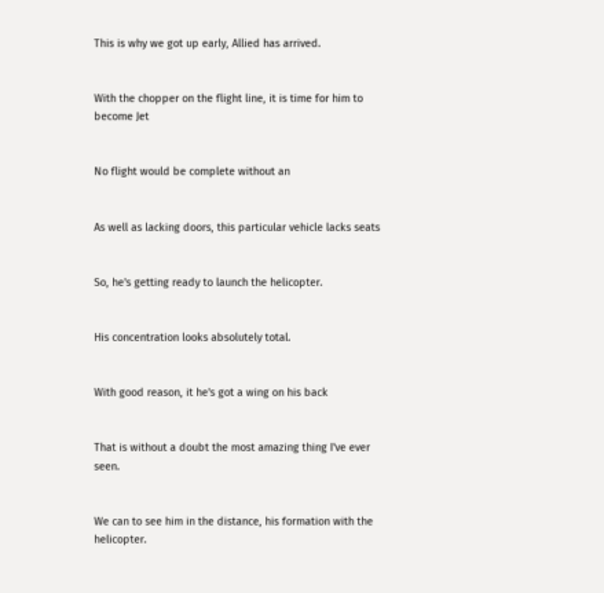This is why we got up early, Allied has arrived.


With the chopper on the flight line, it is time for him to become Jet


No flight would be complete without an


As well as lacking doors, this particular vehicle lacks seats


So, he's getting ready to launch the helicopter.


His concentration looks absolutely total.


With good reason, it he's got a wing on his back


That is without a doubt the most amazing thing I've ever seen.


We can to see him in the distance, his formation with the helicopter.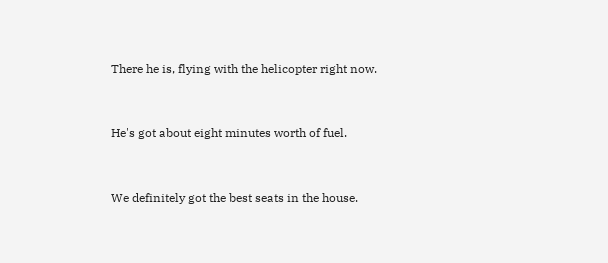There he is, flying with the helicopter right now.


He's got about eight minutes worth of fuel.


We definitely got the best seats in the house.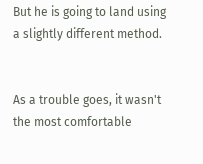But he is going to land using a slightly different method.


As a trouble goes, it wasn't the most comfortable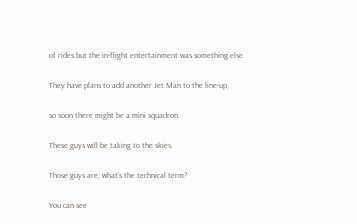of rides but the in-flight entertainment was something else.


They have plans to add another Jet Man to the line-up,


so soon there might be a mini squadron.


These guys will be taking to the skies.


Those guys are, what's the technical term?


You can see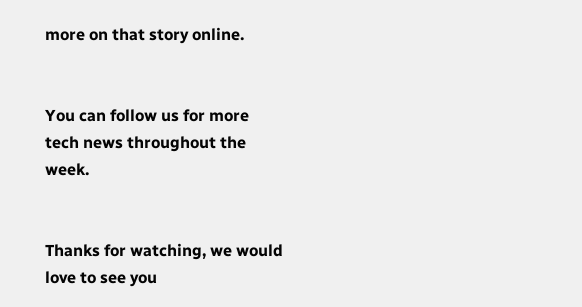more on that story online.


You can follow us for more tech news throughout the week.


Thanks for watching, we would love to see you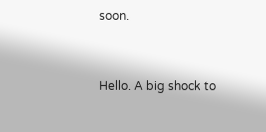soon.


Hello. A big shock to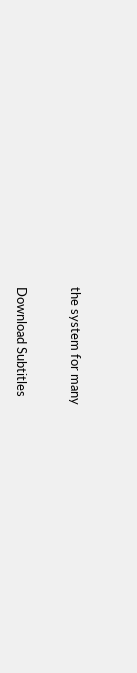the system for many


Download Subtitles